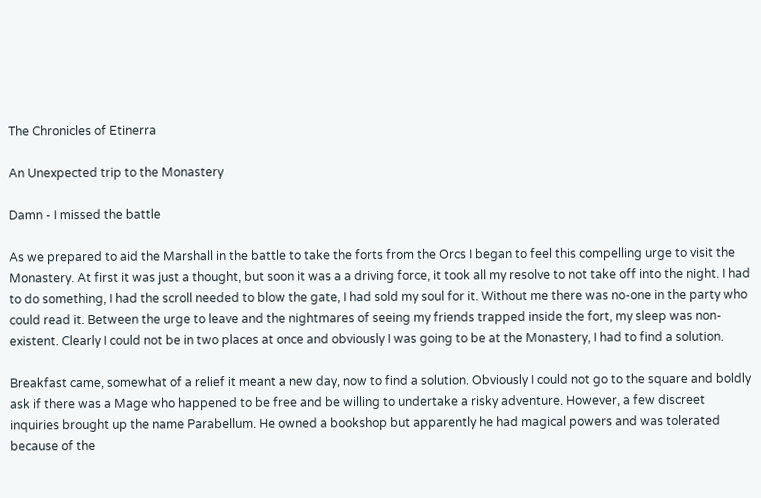The Chronicles of Etinerra

An Unexpected trip to the Monastery

Damn - I missed the battle

As we prepared to aid the Marshall in the battle to take the forts from the Orcs I began to feel this compelling urge to visit the Monastery. At first it was just a thought, but soon it was a a driving force, it took all my resolve to not take off into the night. I had to do something, I had the scroll needed to blow the gate, I had sold my soul for it. Without me there was no-one in the party who could read it. Between the urge to leave and the nightmares of seeing my friends trapped inside the fort, my sleep was non-existent. Clearly I could not be in two places at once and obviously I was going to be at the Monastery, I had to find a solution.

Breakfast came, somewhat of a relief it meant a new day, now to find a solution. Obviously I could not go to the square and boldly ask if there was a Mage who happened to be free and be willing to undertake a risky adventure. However, a few discreet inquiries brought up the name Parabellum. He owned a bookshop but apparently he had magical powers and was tolerated because of the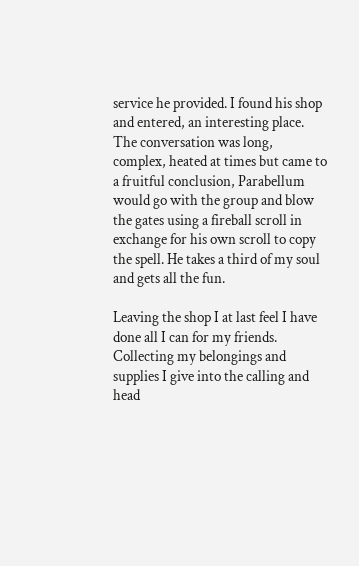service he provided. I found his shop and entered, an interesting place. The conversation was long, complex, heated at times but came to a fruitful conclusion, Parabellum would go with the group and blow the gates using a fireball scroll in exchange for his own scroll to copy the spell. He takes a third of my soul and gets all the fun.

Leaving the shop I at last feel I have done all I can for my friends. Collecting my belongings and supplies I give into the calling and head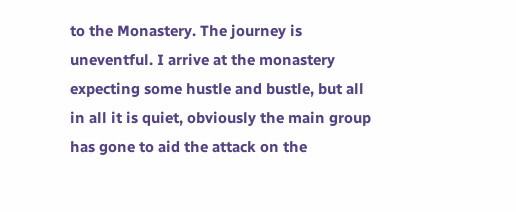to the Monastery. The journey is uneventful. I arrive at the monastery expecting some hustle and bustle, but all in all it is quiet, obviously the main group has gone to aid the attack on the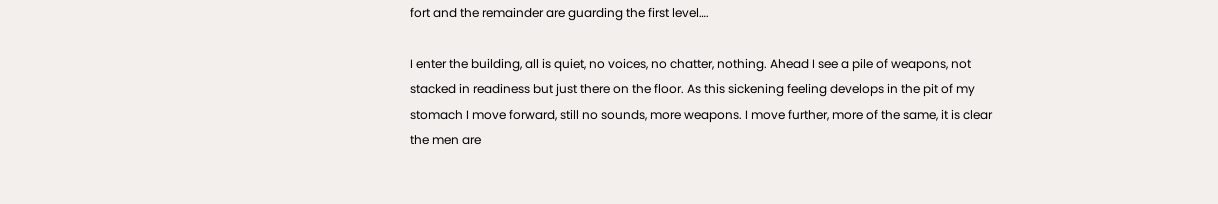fort and the remainder are guarding the first level….

I enter the building, all is quiet, no voices, no chatter, nothing. Ahead I see a pile of weapons, not stacked in readiness but just there on the floor. As this sickening feeling develops in the pit of my stomach I move forward, still no sounds, more weapons. I move further, more of the same, it is clear the men are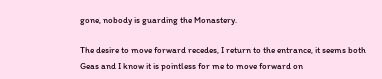gone, nobody is guarding the Monastery.

The desire to move forward recedes, I return to the entrance, it seems both Geas and I know it is pointless for me to move forward on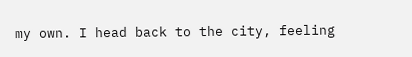my own. I head back to the city, feeling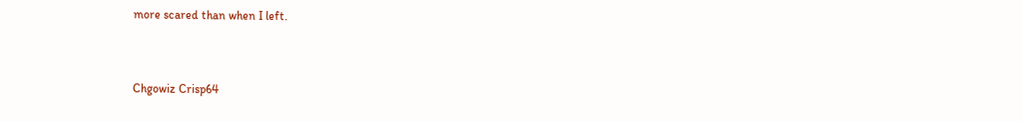more scared than when I left.


Chgowiz Crisp64